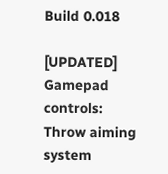Build 0.018

[UPDATED] Gamepad controls: Throw aiming system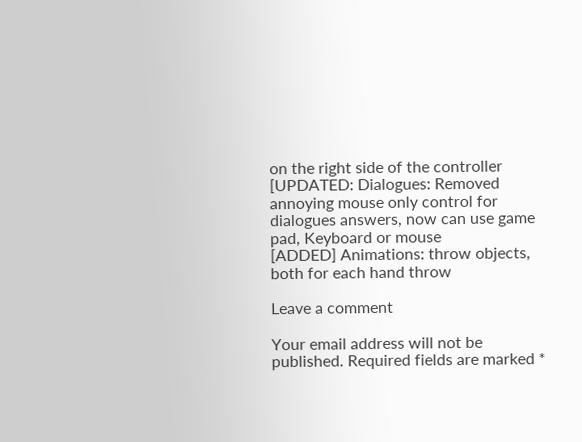on the right side of the controller
[UPDATED: Dialogues: Removed annoying mouse only control for dialogues answers, now can use game pad, Keyboard or mouse
[ADDED] Animations: throw objects, both for each hand throw

Leave a comment

Your email address will not be published. Required fields are marked *